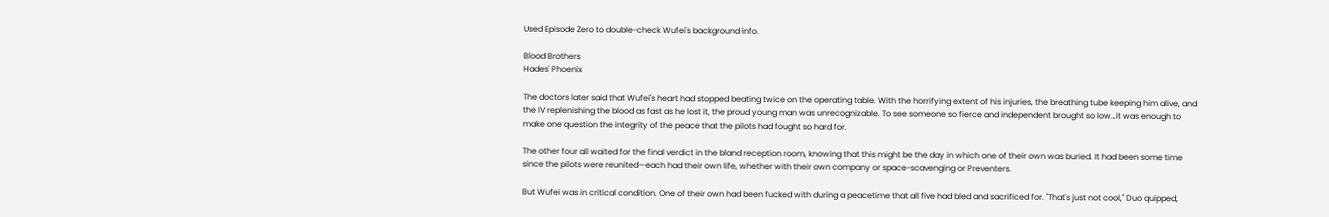Used Episode Zero to double-check Wufei's background info.

Blood Brothers
Hades' Phoenix

The doctors later said that Wufei's heart had stopped beating twice on the operating table. With the horrifying extent of his injuries, the breathing tube keeping him alive, and the IV replenishing the blood as fast as he lost it, the proud young man was unrecognizable. To see someone so fierce and independent brought so low…it was enough to make one question the integrity of the peace that the pilots had fought so hard for.

The other four all waited for the final verdict in the bland reception room, knowing that this might be the day in which one of their own was buried. It had been some time since the pilots were reunited—each had their own life, whether with their own company or space-scavenging or Preventers.

But Wufei was in critical condition. One of their own had been fucked with during a peacetime that all five had bled and sacrificed for. "That's just not cool," Duo quipped,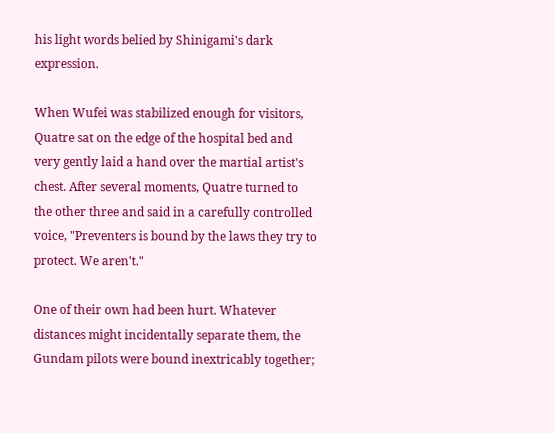his light words belied by Shinigami's dark expression.

When Wufei was stabilized enough for visitors, Quatre sat on the edge of the hospital bed and very gently laid a hand over the martial artist's chest. After several moments, Quatre turned to the other three and said in a carefully controlled voice, "Preventers is bound by the laws they try to protect. We aren't."

One of their own had been hurt. Whatever distances might incidentally separate them, the Gundam pilots were bound inextricably together;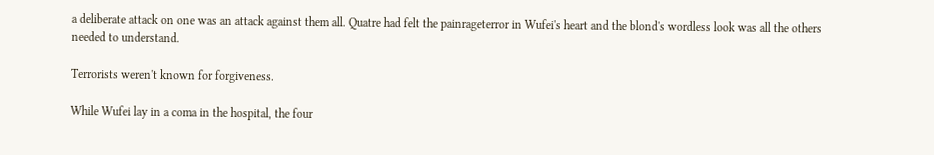a deliberate attack on one was an attack against them all. Quatre had felt the painrageterror in Wufei's heart and the blond's wordless look was all the others needed to understand.

Terrorists weren't known for forgiveness.

While Wufei lay in a coma in the hospital, the four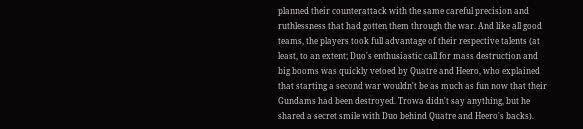planned their counterattack with the same careful precision and ruthlessness that had gotten them through the war. And like all good teams, the players took full advantage of their respective talents (at least, to an extent; Duo's enthusiastic call for mass destruction and big booms was quickly vetoed by Quatre and Heero, who explained that starting a second war wouldn't be as much as fun now that their Gundams had been destroyed. Trowa didn't say anything, but he shared a secret smile with Duo behind Quatre and Heero's backs).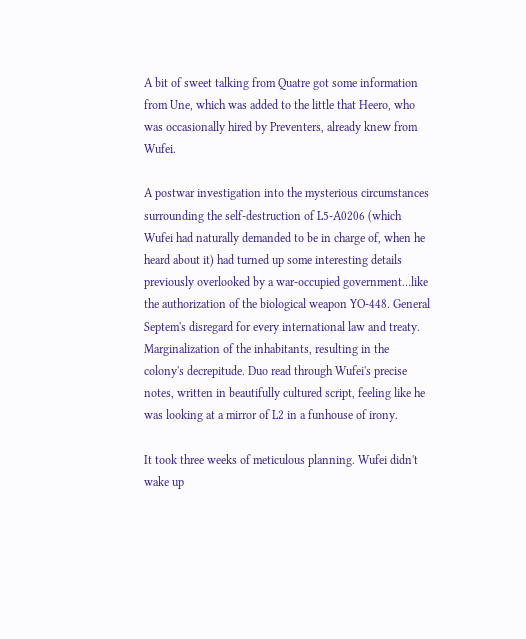A bit of sweet talking from Quatre got some information from Une, which was added to the little that Heero, who was occasionally hired by Preventers, already knew from Wufei.

A postwar investigation into the mysterious circumstances surrounding the self-destruction of L5-A0206 (which Wufei had naturally demanded to be in charge of, when he heard about it) had turned up some interesting details previously overlooked by a war-occupied government…like the authorization of the biological weapon YO-448. General Septem's disregard for every international law and treaty. Marginalization of the inhabitants, resulting in the colony's decrepitude. Duo read through Wufei's precise notes, written in beautifully cultured script, feeling like he was looking at a mirror of L2 in a funhouse of irony.

It took three weeks of meticulous planning. Wufei didn't wake up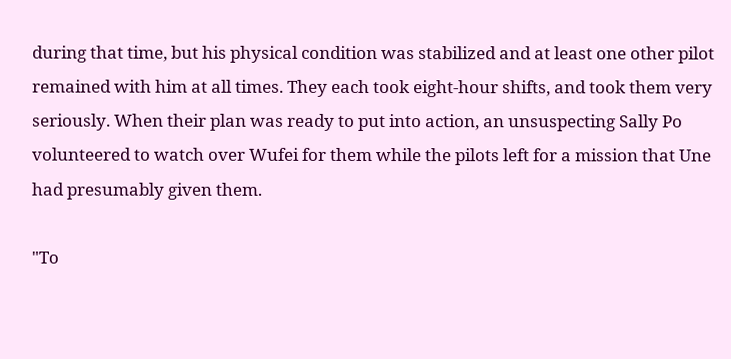during that time, but his physical condition was stabilized and at least one other pilot remained with him at all times. They each took eight-hour shifts, and took them very seriously. When their plan was ready to put into action, an unsuspecting Sally Po volunteered to watch over Wufei for them while the pilots left for a mission that Une had presumably given them.

"To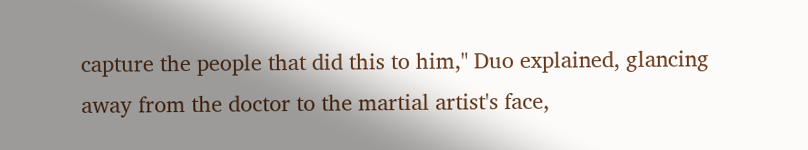capture the people that did this to him," Duo explained, glancing away from the doctor to the martial artist's face,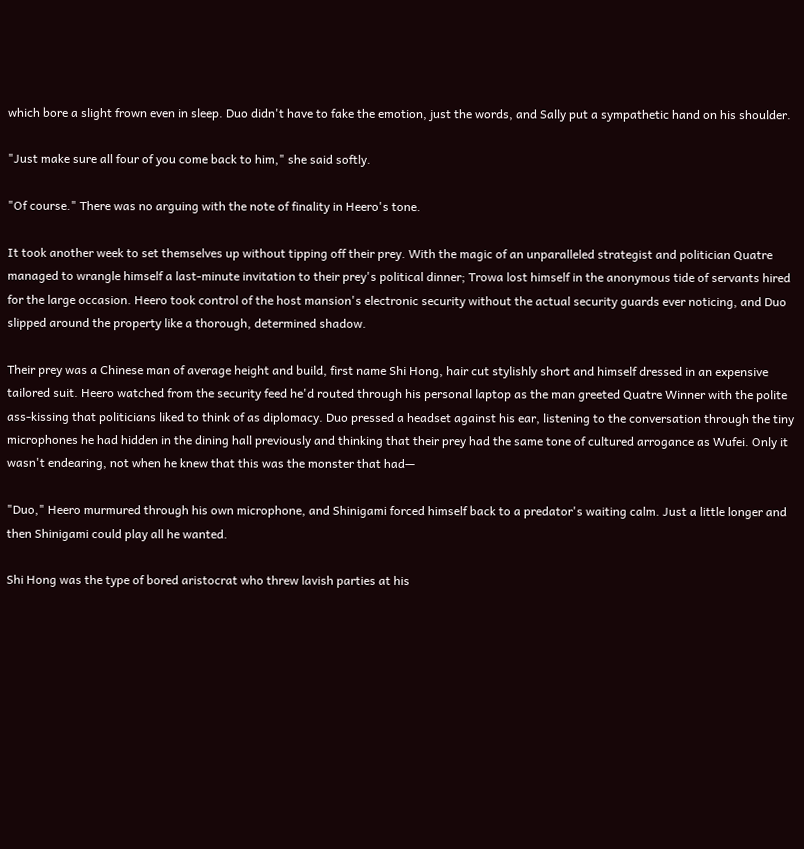which bore a slight frown even in sleep. Duo didn't have to fake the emotion, just the words, and Sally put a sympathetic hand on his shoulder.

"Just make sure all four of you come back to him," she said softly.

"Of course." There was no arguing with the note of finality in Heero's tone.

It took another week to set themselves up without tipping off their prey. With the magic of an unparalleled strategist and politician Quatre managed to wrangle himself a last-minute invitation to their prey's political dinner; Trowa lost himself in the anonymous tide of servants hired for the large occasion. Heero took control of the host mansion's electronic security without the actual security guards ever noticing, and Duo slipped around the property like a thorough, determined shadow.

Their prey was a Chinese man of average height and build, first name Shi Hong, hair cut stylishly short and himself dressed in an expensive tailored suit. Heero watched from the security feed he'd routed through his personal laptop as the man greeted Quatre Winner with the polite ass-kissing that politicians liked to think of as diplomacy. Duo pressed a headset against his ear, listening to the conversation through the tiny microphones he had hidden in the dining hall previously and thinking that their prey had the same tone of cultured arrogance as Wufei. Only it wasn't endearing, not when he knew that this was the monster that had—

"Duo," Heero murmured through his own microphone, and Shinigami forced himself back to a predator's waiting calm. Just a little longer and then Shinigami could play all he wanted.

Shi Hong was the type of bored aristocrat who threw lavish parties at his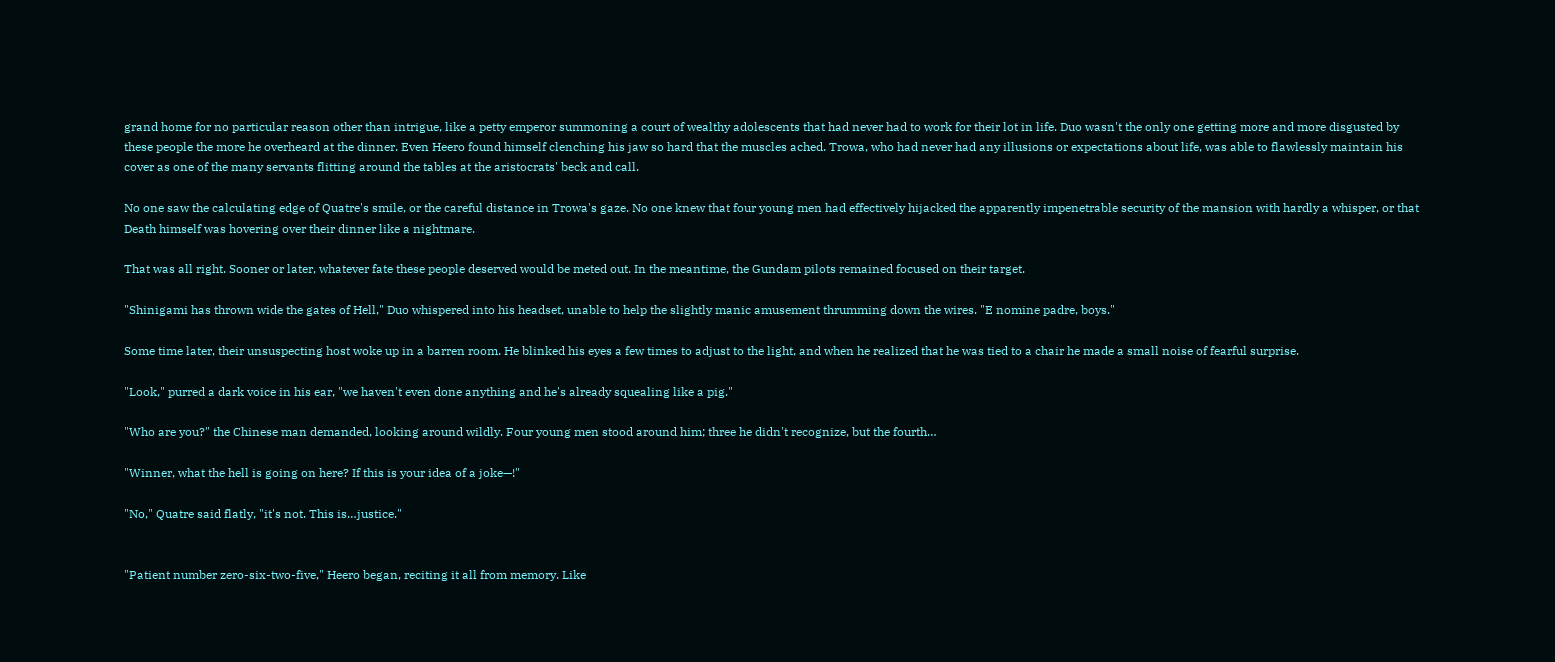grand home for no particular reason other than intrigue, like a petty emperor summoning a court of wealthy adolescents that had never had to work for their lot in life. Duo wasn't the only one getting more and more disgusted by these people the more he overheard at the dinner. Even Heero found himself clenching his jaw so hard that the muscles ached. Trowa, who had never had any illusions or expectations about life, was able to flawlessly maintain his cover as one of the many servants flitting around the tables at the aristocrats' beck and call.

No one saw the calculating edge of Quatre's smile, or the careful distance in Trowa's gaze. No one knew that four young men had effectively hijacked the apparently impenetrable security of the mansion with hardly a whisper, or that Death himself was hovering over their dinner like a nightmare.

That was all right. Sooner or later, whatever fate these people deserved would be meted out. In the meantime, the Gundam pilots remained focused on their target.

"Shinigami has thrown wide the gates of Hell," Duo whispered into his headset, unable to help the slightly manic amusement thrumming down the wires. "E nomine padre, boys."

Some time later, their unsuspecting host woke up in a barren room. He blinked his eyes a few times to adjust to the light, and when he realized that he was tied to a chair he made a small noise of fearful surprise.

"Look," purred a dark voice in his ear, "we haven't even done anything and he's already squealing like a pig."

"Who are you?" the Chinese man demanded, looking around wildly. Four young men stood around him; three he didn't recognize, but the fourth…

"Winner, what the hell is going on here? If this is your idea of a joke—!"

"No," Quatre said flatly, "it's not. This is…justice."


"Patient number zero-six-two-five," Heero began, reciting it all from memory. Like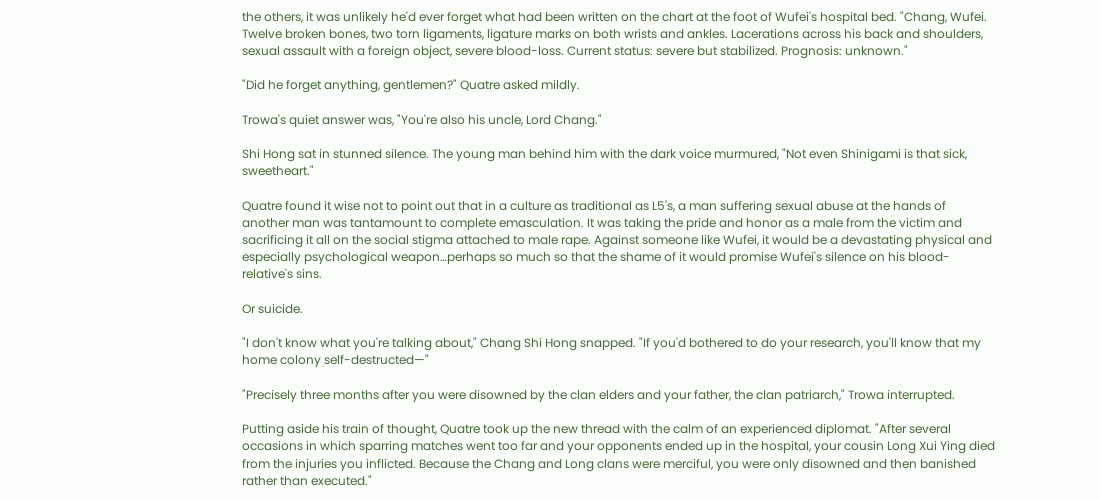the others, it was unlikely he'd ever forget what had been written on the chart at the foot of Wufei's hospital bed. "Chang, Wufei. Twelve broken bones, two torn ligaments, ligature marks on both wrists and ankles. Lacerations across his back and shoulders, sexual assault with a foreign object, severe blood-loss. Current status: severe but stabilized. Prognosis: unknown."

"Did he forget anything, gentlemen?" Quatre asked mildly.

Trowa's quiet answer was, "You're also his uncle, Lord Chang."

Shi Hong sat in stunned silence. The young man behind him with the dark voice murmured, "Not even Shinigami is that sick, sweetheart."

Quatre found it wise not to point out that in a culture as traditional as L5's, a man suffering sexual abuse at the hands of another man was tantamount to complete emasculation. It was taking the pride and honor as a male from the victim and sacrificing it all on the social stigma attached to male rape. Against someone like Wufei, it would be a devastating physical and especially psychological weapon…perhaps so much so that the shame of it would promise Wufei's silence on his blood-relative's sins.

Or suicide.

"I don't know what you're talking about," Chang Shi Hong snapped. "If you'd bothered to do your research, you'll know that my home colony self-destructed—"

"Precisely three months after you were disowned by the clan elders and your father, the clan patriarch," Trowa interrupted.

Putting aside his train of thought, Quatre took up the new thread with the calm of an experienced diplomat. "After several occasions in which sparring matches went too far and your opponents ended up in the hospital, your cousin Long Xui Ying died from the injuries you inflicted. Because the Chang and Long clans were merciful, you were only disowned and then banished rather than executed."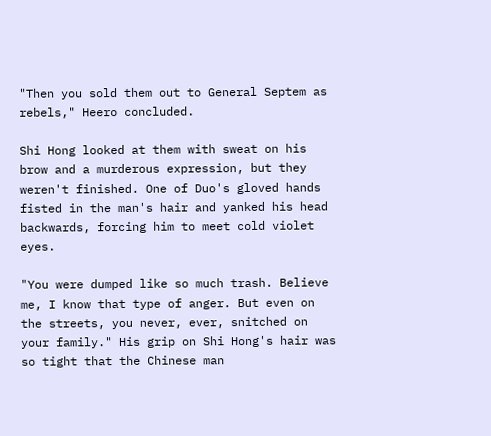"Then you sold them out to General Septem as rebels," Heero concluded.

Shi Hong looked at them with sweat on his brow and a murderous expression, but they weren't finished. One of Duo's gloved hands fisted in the man's hair and yanked his head backwards, forcing him to meet cold violet eyes.

"You were dumped like so much trash. Believe me, I know that type of anger. But even on the streets, you never, ever, snitched on your family." His grip on Shi Hong's hair was so tight that the Chinese man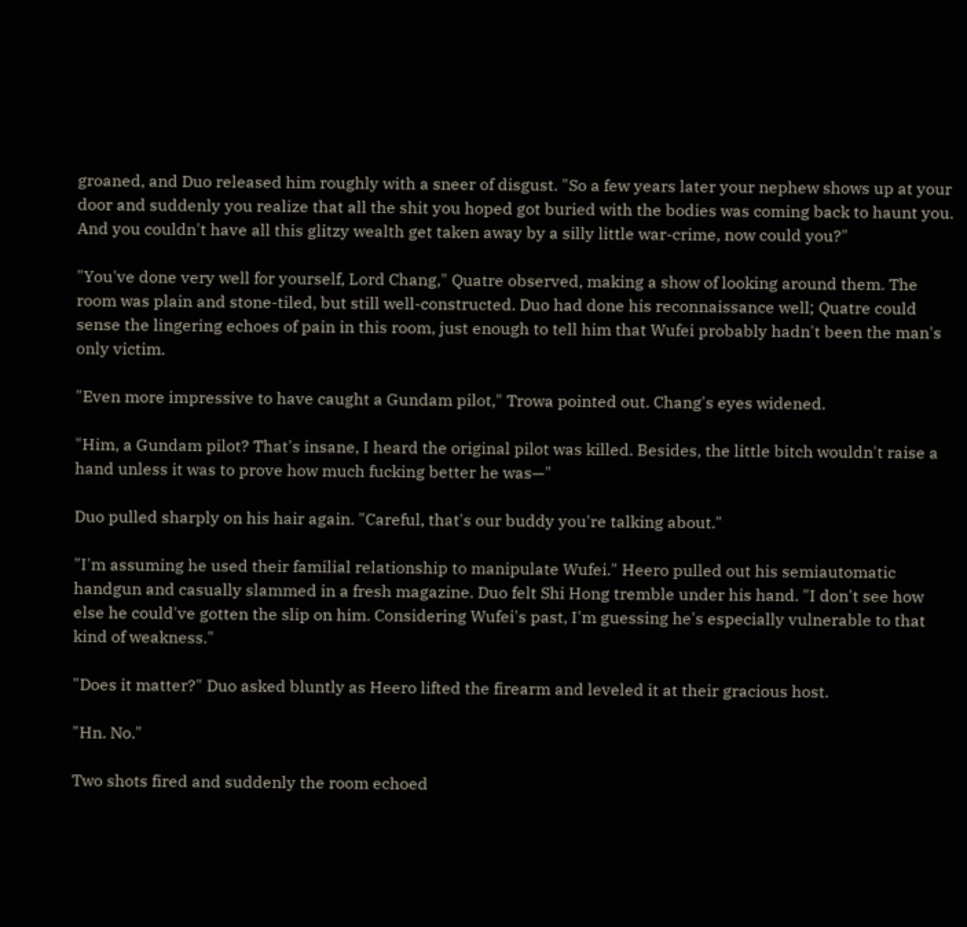groaned, and Duo released him roughly with a sneer of disgust. "So a few years later your nephew shows up at your door and suddenly you realize that all the shit you hoped got buried with the bodies was coming back to haunt you. And you couldn't have all this glitzy wealth get taken away by a silly little war-crime, now could you?"

"You've done very well for yourself, Lord Chang," Quatre observed, making a show of looking around them. The room was plain and stone-tiled, but still well-constructed. Duo had done his reconnaissance well; Quatre could sense the lingering echoes of pain in this room, just enough to tell him that Wufei probably hadn't been the man's only victim.

"Even more impressive to have caught a Gundam pilot," Trowa pointed out. Chang's eyes widened.

"Him, a Gundam pilot? That's insane, I heard the original pilot was killed. Besides, the little bitch wouldn't raise a hand unless it was to prove how much fucking better he was—"

Duo pulled sharply on his hair again. "Careful, that's our buddy you're talking about."

"I'm assuming he used their familial relationship to manipulate Wufei." Heero pulled out his semiautomatic handgun and casually slammed in a fresh magazine. Duo felt Shi Hong tremble under his hand. "I don't see how else he could've gotten the slip on him. Considering Wufei's past, I'm guessing he's especially vulnerable to that kind of weakness."

"Does it matter?" Duo asked bluntly as Heero lifted the firearm and leveled it at their gracious host.

"Hn. No."

Two shots fired and suddenly the room echoed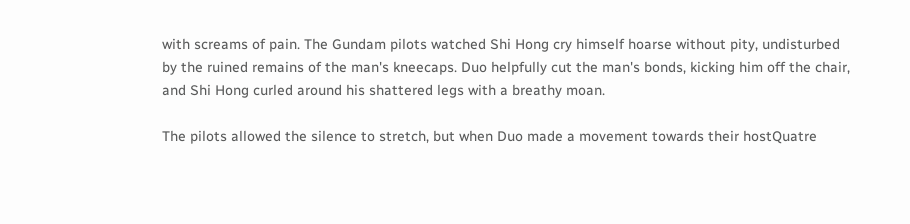with screams of pain. The Gundam pilots watched Shi Hong cry himself hoarse without pity, undisturbed by the ruined remains of the man's kneecaps. Duo helpfully cut the man's bonds, kicking him off the chair, and Shi Hong curled around his shattered legs with a breathy moan.

The pilots allowed the silence to stretch, but when Duo made a movement towards their hostQuatre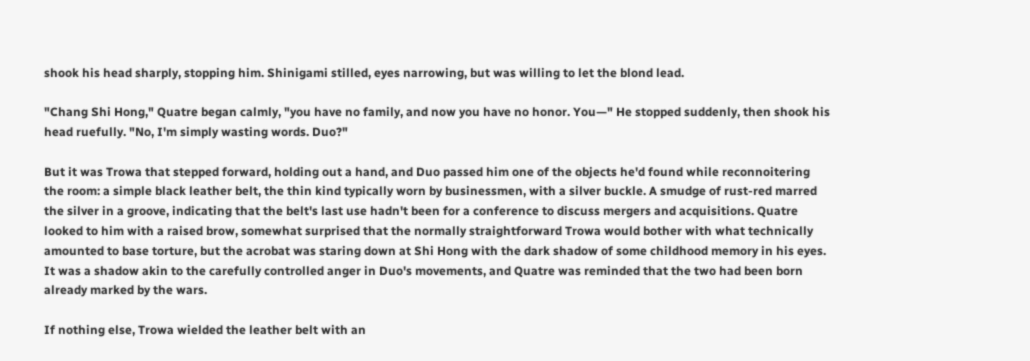shook his head sharply, stopping him. Shinigami stilled, eyes narrowing, but was willing to let the blond lead.

"Chang Shi Hong," Quatre began calmly, "you have no family, and now you have no honor. You—" He stopped suddenly, then shook his head ruefully. "No, I'm simply wasting words. Duo?"

But it was Trowa that stepped forward, holding out a hand, and Duo passed him one of the objects he'd found while reconnoitering the room: a simple black leather belt, the thin kind typically worn by businessmen, with a silver buckle. A smudge of rust-red marred the silver in a groove, indicating that the belt's last use hadn't been for a conference to discuss mergers and acquisitions. Quatre looked to him with a raised brow, somewhat surprised that the normally straightforward Trowa would bother with what technically amounted to base torture, but the acrobat was staring down at Shi Hong with the dark shadow of some childhood memory in his eyes. It was a shadow akin to the carefully controlled anger in Duo's movements, and Quatre was reminded that the two had been born already marked by the wars.

If nothing else, Trowa wielded the leather belt with an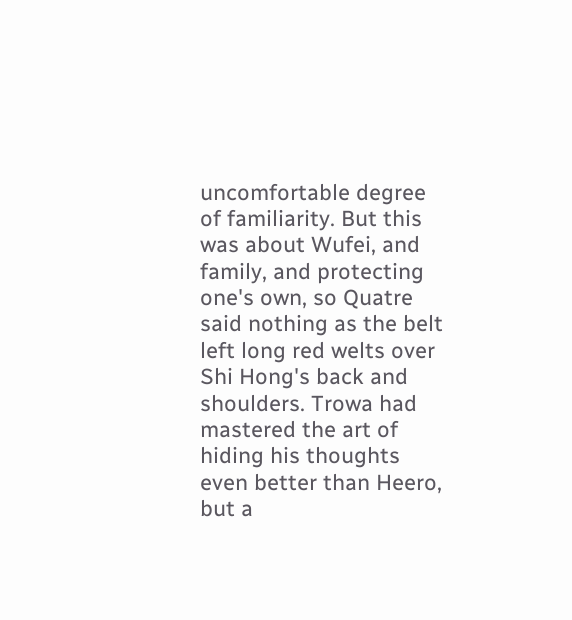uncomfortable degree of familiarity. But this was about Wufei, and family, and protecting one's own, so Quatre said nothing as the belt left long red welts over Shi Hong's back and shoulders. Trowa had mastered the art of hiding his thoughts even better than Heero, but a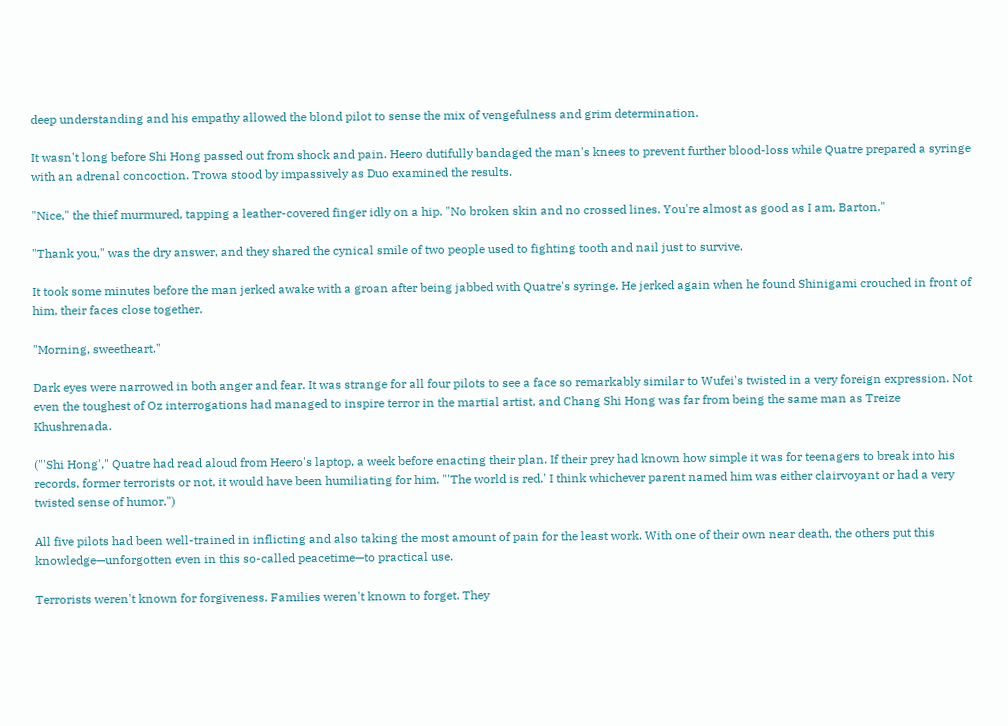deep understanding and his empathy allowed the blond pilot to sense the mix of vengefulness and grim determination.

It wasn't long before Shi Hong passed out from shock and pain. Heero dutifully bandaged the man's knees to prevent further blood-loss while Quatre prepared a syringe with an adrenal concoction. Trowa stood by impassively as Duo examined the results.

"Nice," the thief murmured, tapping a leather-covered finger idly on a hip. "No broken skin and no crossed lines. You're almost as good as I am, Barton."

"Thank you," was the dry answer, and they shared the cynical smile of two people used to fighting tooth and nail just to survive.

It took some minutes before the man jerked awake with a groan after being jabbed with Quatre's syringe. He jerked again when he found Shinigami crouched in front of him, their faces close together.

"Morning, sweetheart."

Dark eyes were narrowed in both anger and fear. It was strange for all four pilots to see a face so remarkably similar to Wufei's twisted in a very foreign expression. Not even the toughest of Oz interrogations had managed to inspire terror in the martial artist, and Chang Shi Hong was far from being the same man as Treize Khushrenada.

("'Shi Hong'," Quatre had read aloud from Heero's laptop, a week before enacting their plan. If their prey had known how simple it was for teenagers to break into his records, former terrorists or not, it would have been humiliating for him. "'The world is red.' I think whichever parent named him was either clairvoyant or had a very twisted sense of humor.")

All five pilots had been well-trained in inflicting and also taking the most amount of pain for the least work. With one of their own near death, the others put this knowledge—unforgotten even in this so-called peacetime—to practical use.

Terrorists weren't known for forgiveness. Families weren't known to forget. They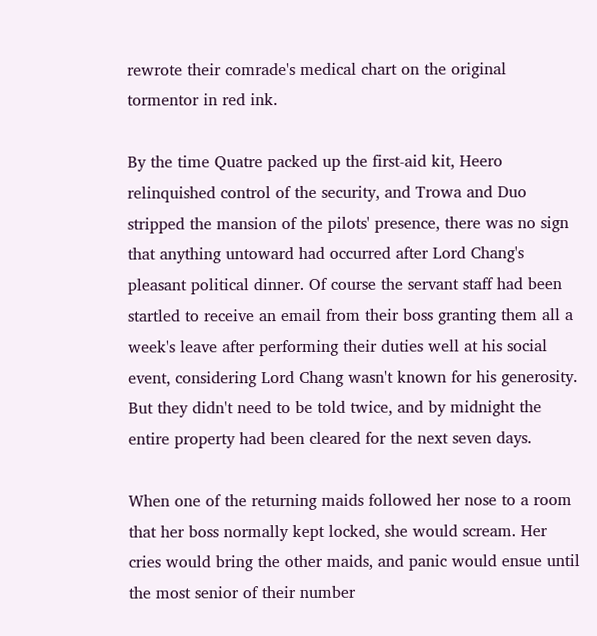rewrote their comrade's medical chart on the original tormentor in red ink.

By the time Quatre packed up the first-aid kit, Heero relinquished control of the security, and Trowa and Duo stripped the mansion of the pilots' presence, there was no sign that anything untoward had occurred after Lord Chang's pleasant political dinner. Of course the servant staff had been startled to receive an email from their boss granting them all a week's leave after performing their duties well at his social event, considering Lord Chang wasn't known for his generosity. But they didn't need to be told twice, and by midnight the entire property had been cleared for the next seven days.

When one of the returning maids followed her nose to a room that her boss normally kept locked, she would scream. Her cries would bring the other maids, and panic would ensue until the most senior of their number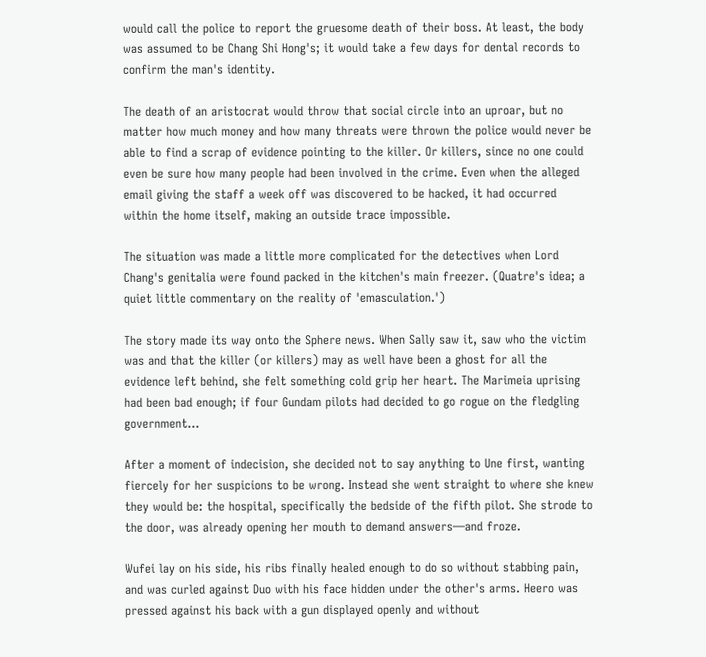would call the police to report the gruesome death of their boss. At least, the body was assumed to be Chang Shi Hong's; it would take a few days for dental records to confirm the man's identity.

The death of an aristocrat would throw that social circle into an uproar, but no matter how much money and how many threats were thrown the police would never be able to find a scrap of evidence pointing to the killer. Or killers, since no one could even be sure how many people had been involved in the crime. Even when the alleged email giving the staff a week off was discovered to be hacked, it had occurred within the home itself, making an outside trace impossible.

The situation was made a little more complicated for the detectives when Lord Chang's genitalia were found packed in the kitchen's main freezer. (Quatre's idea; a quiet little commentary on the reality of 'emasculation.')

The story made its way onto the Sphere news. When Sally saw it, saw who the victim was and that the killer (or killers) may as well have been a ghost for all the evidence left behind, she felt something cold grip her heart. The Marimeia uprising had been bad enough; if four Gundam pilots had decided to go rogue on the fledgling government…

After a moment of indecision, she decided not to say anything to Une first, wanting fiercely for her suspicions to be wrong. Instead she went straight to where she knew they would be: the hospital, specifically the bedside of the fifth pilot. She strode to the door, was already opening her mouth to demand answers—and froze.

Wufei lay on his side, his ribs finally healed enough to do so without stabbing pain, and was curled against Duo with his face hidden under the other's arms. Heero was pressed against his back with a gun displayed openly and without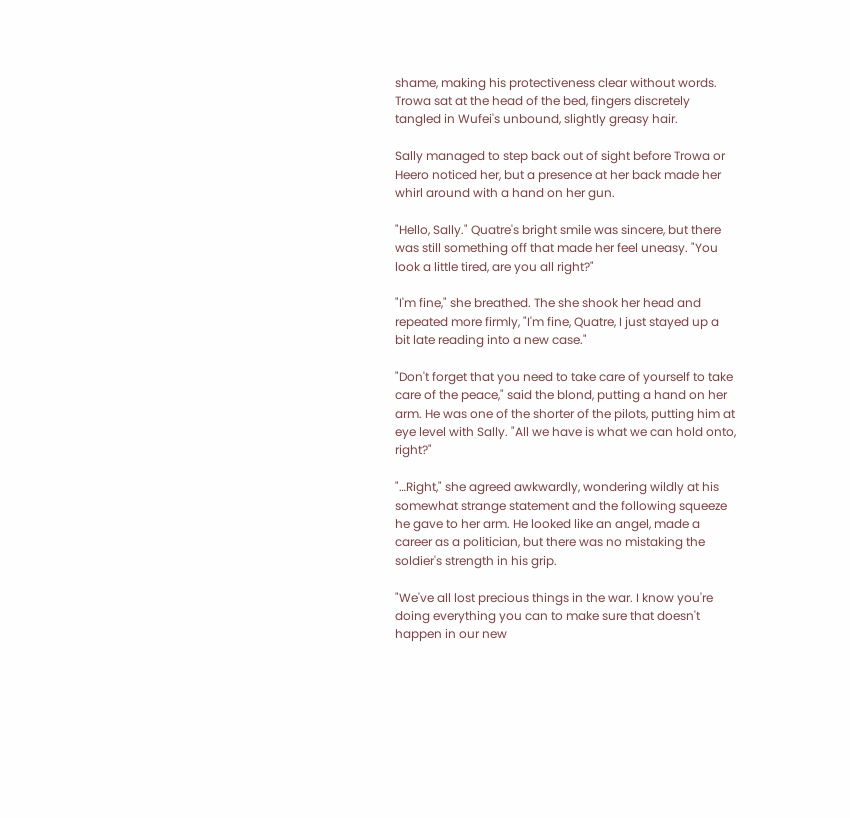shame, making his protectiveness clear without words. Trowa sat at the head of the bed, fingers discretely tangled in Wufei's unbound, slightly greasy hair.

Sally managed to step back out of sight before Trowa or Heero noticed her, but a presence at her back made her whirl around with a hand on her gun.

"Hello, Sally." Quatre's bright smile was sincere, but there was still something off that made her feel uneasy. "You look a little tired, are you all right?"

"I'm fine," she breathed. The she shook her head and repeated more firmly, "I'm fine, Quatre, I just stayed up a bit late reading into a new case."

"Don't forget that you need to take care of yourself to take care of the peace," said the blond, putting a hand on her arm. He was one of the shorter of the pilots, putting him at eye level with Sally. "All we have is what we can hold onto, right?"

"…Right," she agreed awkwardly, wondering wildly at his somewhat strange statement and the following squeeze he gave to her arm. He looked like an angel, made a career as a politician, but there was no mistaking the soldier's strength in his grip.

"We've all lost precious things in the war. I know you're doing everything you can to make sure that doesn't happen in our new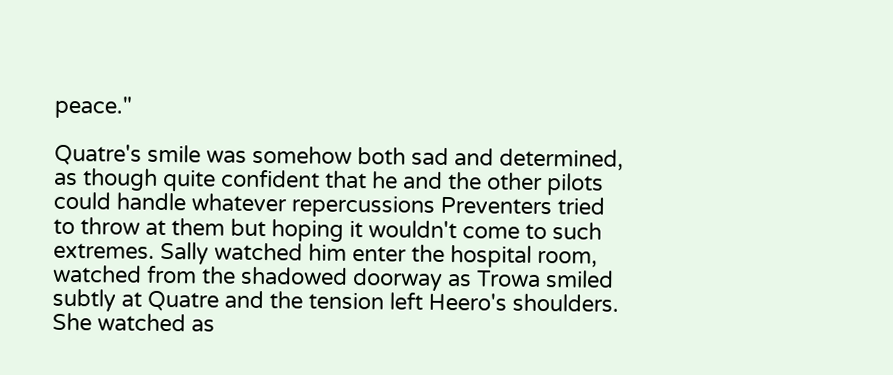peace."

Quatre's smile was somehow both sad and determined, as though quite confident that he and the other pilots could handle whatever repercussions Preventers tried to throw at them but hoping it wouldn't come to such extremes. Sally watched him enter the hospital room, watched from the shadowed doorway as Trowa smiled subtly at Quatre and the tension left Heero's shoulders. She watched as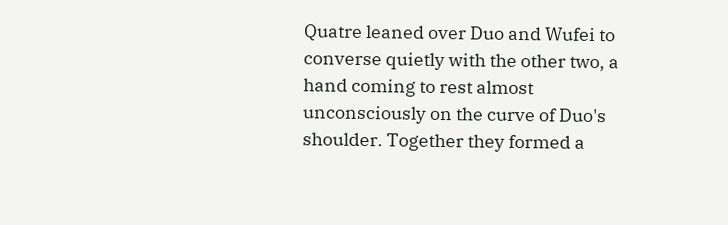Quatre leaned over Duo and Wufei to converse quietly with the other two, a hand coming to rest almost unconsciously on the curve of Duo's shoulder. Together they formed a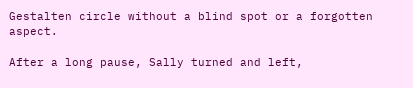Gestalten circle without a blind spot or a forgotten aspect.

After a long pause, Sally turned and left,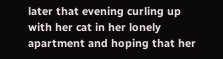later that evening curling up with her cat in her lonely apartment and hoping that her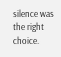silence was the right choice.